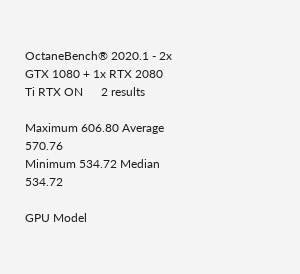OctaneBench® 2020.1 - 2x GTX 1080 + 1x RTX 2080 Ti RTX ON      2 results

Maximum 606.80 Average 570.76
Minimum 534.72 Median 534.72

GPU Model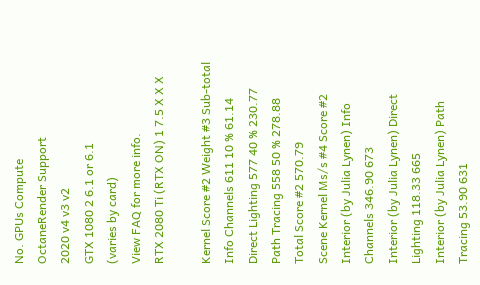No. GPUs Compute
OctaneRender Support
2020 v4 v3 v2
GTX 1080 2 6.1 or 6.1
(varies by card)
View FAQ for more info.
RTX 2080 Ti (RTX ON) 1 7.5 X X X

Kernel Score #2 Weight #3 Sub-total
Info Channels 611 10 % 61.14
Direct Lighting 577 40 % 230.77
Path Tracing 558 50 % 278.88
Total Score #2 570.79
Scene Kernel Ms/s #4 Score #2
Interior (by Julia Lynen) Info Channels 346.90 673
Interior (by Julia Lynen) Direct Lighting 118.33 665
Interior (by Julia Lynen) Path Tracing 53.90 631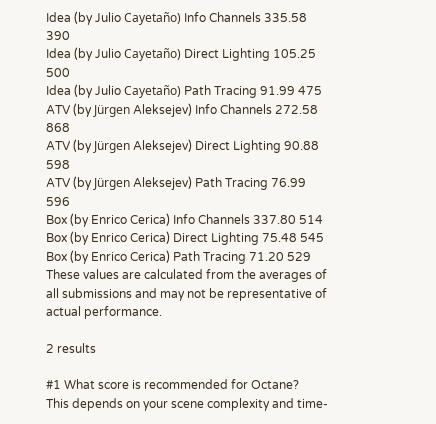Idea (by Julio Cayetaño) Info Channels 335.58 390
Idea (by Julio Cayetaño) Direct Lighting 105.25 500
Idea (by Julio Cayetaño) Path Tracing 91.99 475
ATV (by Jürgen Aleksejev) Info Channels 272.58 868
ATV (by Jürgen Aleksejev) Direct Lighting 90.88 598
ATV (by Jürgen Aleksejev) Path Tracing 76.99 596
Box (by Enrico Cerica) Info Channels 337.80 514
Box (by Enrico Cerica) Direct Lighting 75.48 545
Box (by Enrico Cerica) Path Tracing 71.20 529
These values are calculated from the averages of all submissions and may not be representative of actual performance.

2 results

#1 What score is recommended for Octane?
This depends on your scene complexity and time-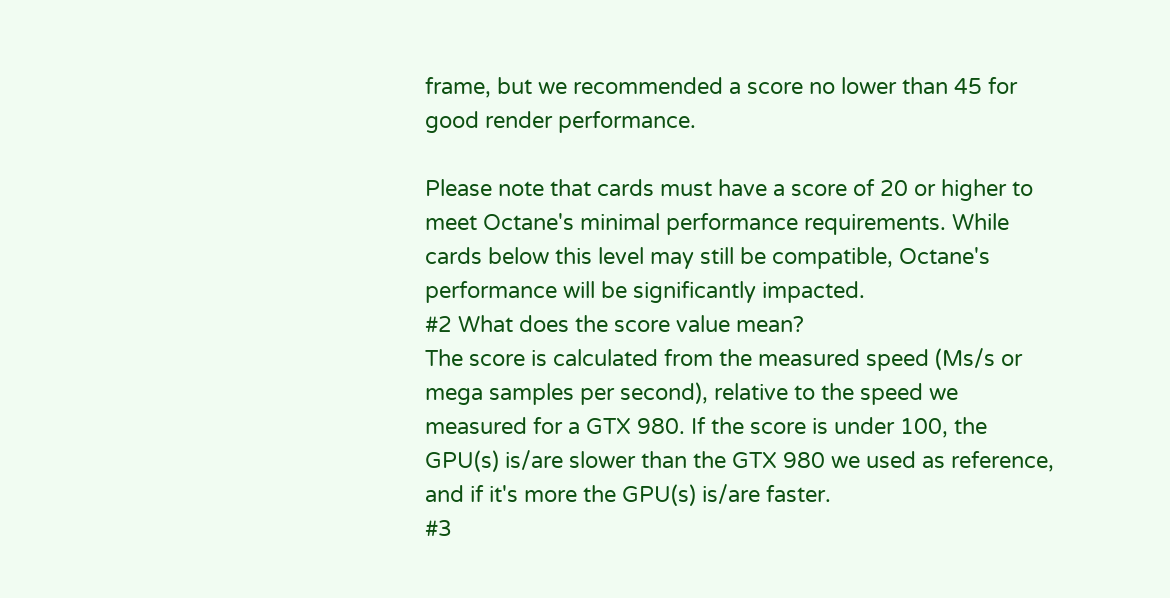frame, but we recommended a score no lower than 45 for good render performance.

Please note that cards must have a score of 20 or higher to meet Octane's minimal performance requirements. While cards below this level may still be compatible, Octane's performance will be significantly impacted.
#2 What does the score value mean?
The score is calculated from the measured speed (Ms/s or mega samples per second), relative to the speed we measured for a GTX 980. If the score is under 100, the GPU(s) is/are slower than the GTX 980 we used as reference, and if it's more the GPU(s) is/are faster.
#3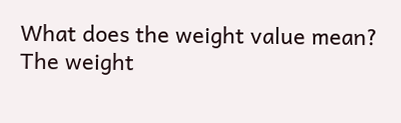What does the weight value mean?
The weight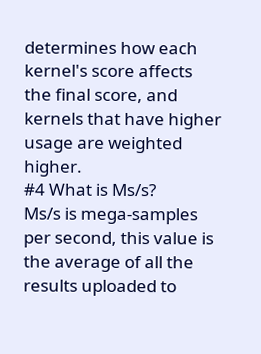determines how each kernel's score affects the final score, and kernels that have higher usage are weighted higher.
#4 What is Ms/s?
Ms/s is mega-samples per second, this value is the average of all the results uploaded to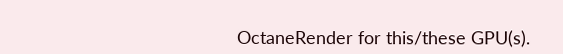OctaneRender for this/these GPU(s).